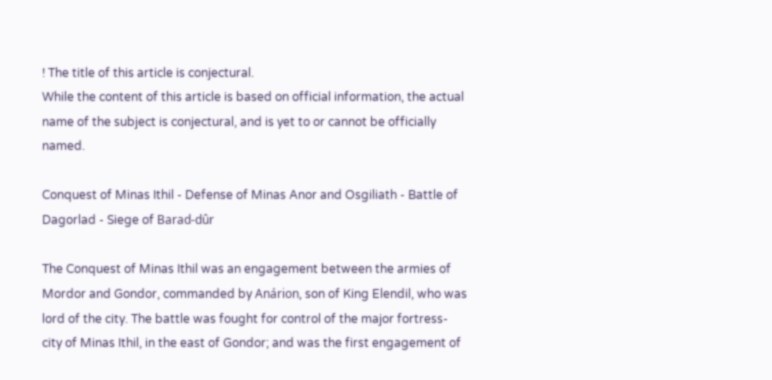! The title of this article is conjectural.
While the content of this article is based on official information, the actual name of the subject is conjectural, and is yet to or cannot be officially named.

Conquest of Minas Ithil - Defense of Minas Anor and Osgiliath - Battle of Dagorlad - Siege of Barad-dûr

The Conquest of Minas Ithil was an engagement between the armies of Mordor and Gondor, commanded by Anárion, son of King Elendil, who was lord of the city. The battle was fought for control of the major fortress-city of Minas Ithil, in the east of Gondor; and was the first engagement of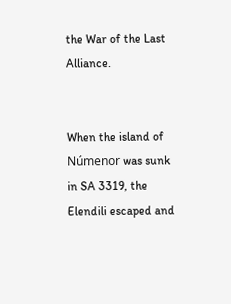the War of the Last Alliance.


When the island of Númenor was sunk in SA 3319, the Elendili escaped and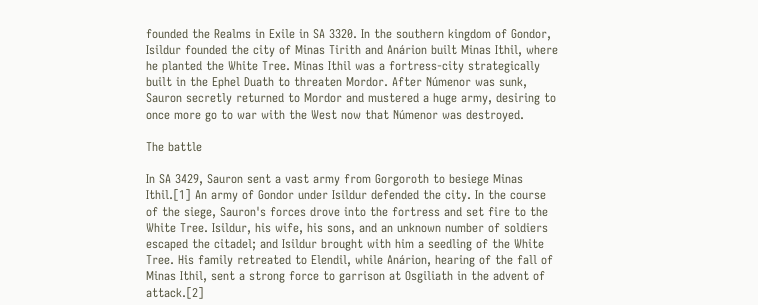founded the Realms in Exile in SA 3320. In the southern kingdom of Gondor, Isildur founded the city of Minas Tirith and Anárion built Minas Ithil, where he planted the White Tree. Minas Ithil was a fortress-city strategically built in the Ephel Duath to threaten Mordor. After Númenor was sunk, Sauron secretly returned to Mordor and mustered a huge army, desiring to once more go to war with the West now that Númenor was destroyed.

The battle

In SA 3429, Sauron sent a vast army from Gorgoroth to besiege Minas Ithil.[1] An army of Gondor under Isildur defended the city. In the course of the siege, Sauron's forces drove into the fortress and set fire to the White Tree. Isildur, his wife, his sons, and an unknown number of soldiers escaped the citadel; and Isildur brought with him a seedling of the White Tree. His family retreated to Elendil, while Anárion, hearing of the fall of Minas Ithil, sent a strong force to garrison at Osgiliath in the advent of attack.[2]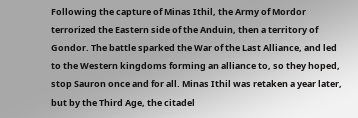Following the capture of Minas Ithil, the Army of Mordor terrorized the Eastern side of the Anduin, then a territory of Gondor. The battle sparked the War of the Last Alliance, and led to the Western kingdoms forming an alliance to, so they hoped, stop Sauron once and for all. Minas Ithil was retaken a year later, but by the Third Age, the citadel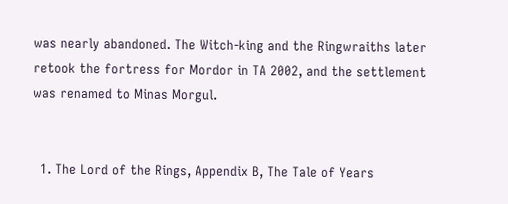was nearly abandoned. The Witch-king and the Ringwraiths later retook the fortress for Mordor in TA 2002, and the settlement was renamed to Minas Morgul.


  1. The Lord of the Rings, Appendix B, The Tale of Years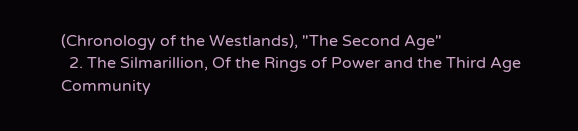(Chronology of the Westlands), "The Second Age"
  2. The Silmarillion, Of the Rings of Power and the Third Age
Community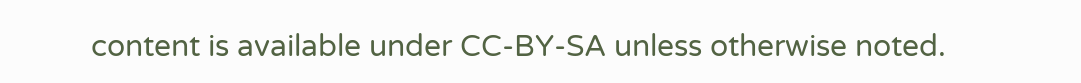content is available under CC-BY-SA unless otherwise noted.